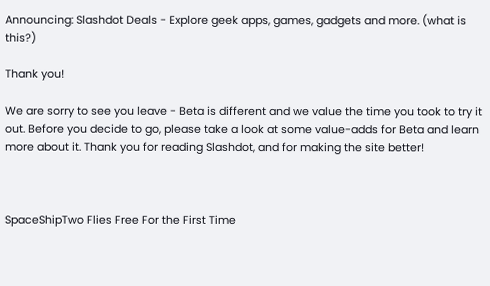Announcing: Slashdot Deals - Explore geek apps, games, gadgets and more. (what is this?)

Thank you!

We are sorry to see you leave - Beta is different and we value the time you took to try it out. Before you decide to go, please take a look at some value-adds for Beta and learn more about it. Thank you for reading Slashdot, and for making the site better!



SpaceShipTwo Flies Free For the First Time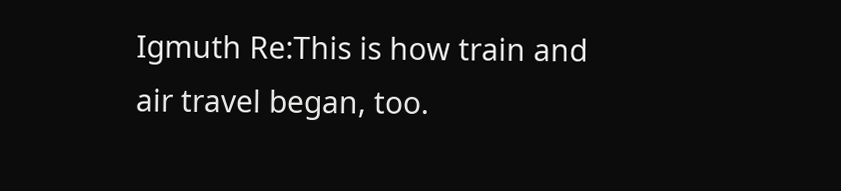Igmuth Re:This is how train and air travel began, too.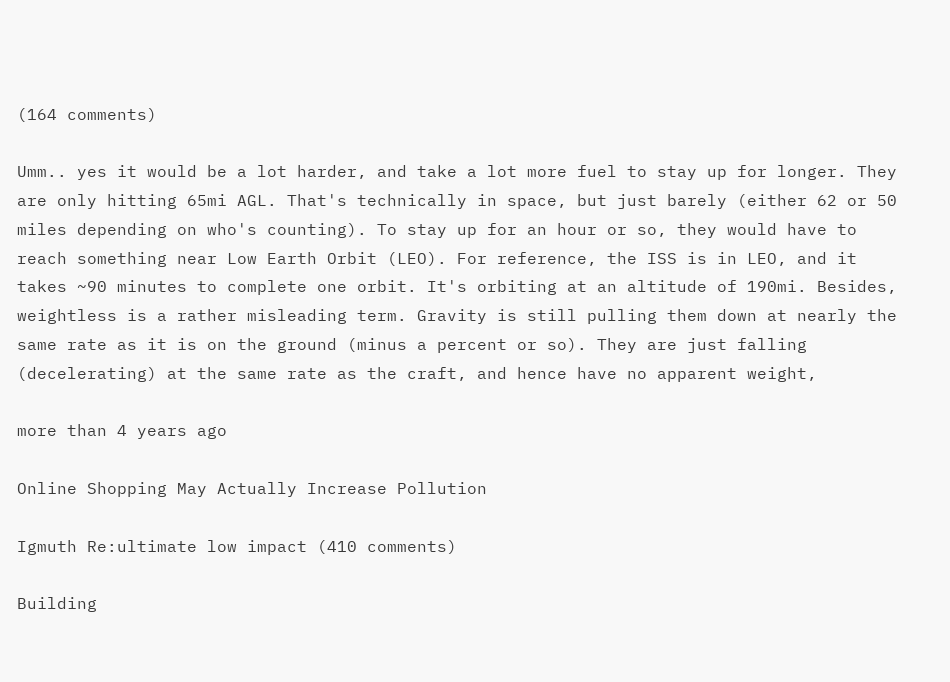(164 comments)

Umm.. yes it would be a lot harder, and take a lot more fuel to stay up for longer. They are only hitting 65mi AGL. That's technically in space, but just barely (either 62 or 50 miles depending on who's counting). To stay up for an hour or so, they would have to reach something near Low Earth Orbit (LEO). For reference, the ISS is in LEO, and it takes ~90 minutes to complete one orbit. It's orbiting at an altitude of 190mi. Besides, weightless is a rather misleading term. Gravity is still pulling them down at nearly the same rate as it is on the ground (minus a percent or so). They are just falling (decelerating) at the same rate as the craft, and hence have no apparent weight,

more than 4 years ago

Online Shopping May Actually Increase Pollution

Igmuth Re:ultimate low impact (410 comments)

Building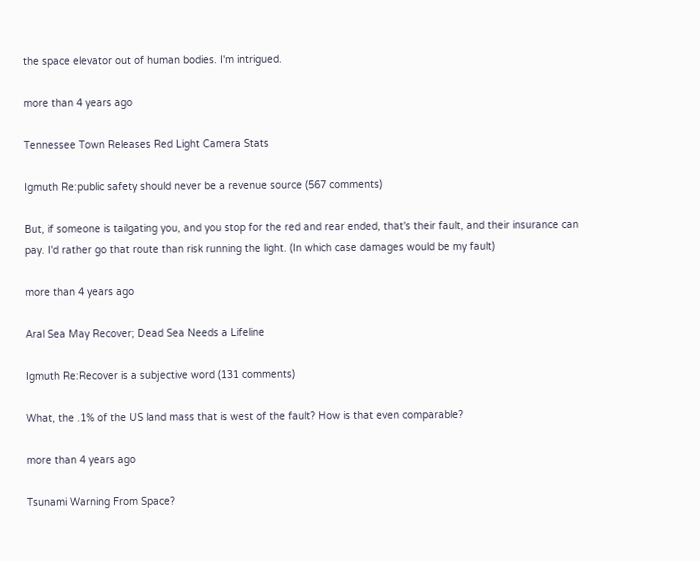the space elevator out of human bodies. I'm intrigued.

more than 4 years ago

Tennessee Town Releases Red Light Camera Stats

Igmuth Re:public safety should never be a revenue source (567 comments)

But, if someone is tailgating you, and you stop for the red and rear ended, that's their fault, and their insurance can pay. I'd rather go that route than risk running the light. (In which case damages would be my fault)

more than 4 years ago

Aral Sea May Recover; Dead Sea Needs a Lifeline

Igmuth Re:Recover is a subjective word (131 comments)

What, the .1% of the US land mass that is west of the fault? How is that even comparable?

more than 4 years ago

Tsunami Warning From Space?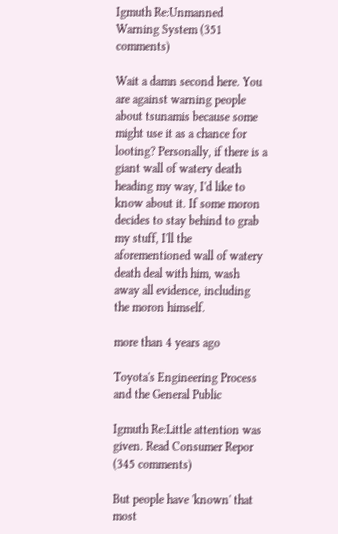Igmuth Re:Unmanned Warning System (351 comments)

Wait a damn second here. You are against warning people about tsunamis because some might use it as a chance for looting? Personally, if there is a giant wall of watery death heading my way, I'd like to know about it. If some moron decides to stay behind to grab my stuff, I'll the aforementioned wall of watery death deal with him, wash away all evidence, including the moron himself.

more than 4 years ago

Toyota's Engineering Process and the General Public

Igmuth Re:Little attention was given. Read Consumer Repor (345 comments)

But people have 'known' that most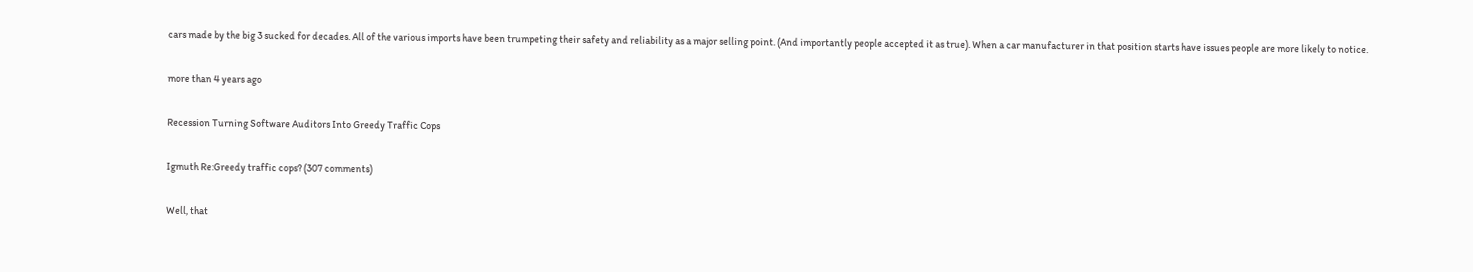cars made by the big 3 sucked for decades. All of the various imports have been trumpeting their safety and reliability as a major selling point. (And importantly people accepted it as true). When a car manufacturer in that position starts have issues people are more likely to notice.

more than 4 years ago

Recession Turning Software Auditors Into Greedy Traffic Cops

Igmuth Re:Greedy traffic cops? (307 comments)

Well, that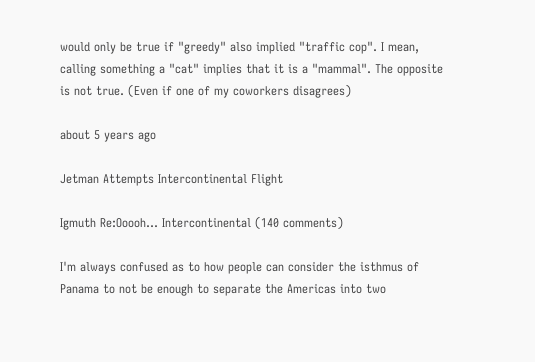would only be true if "greedy" also implied "traffic cop". I mean, calling something a "cat" implies that it is a "mammal". The opposite is not true. (Even if one of my coworkers disagrees)

about 5 years ago

Jetman Attempts Intercontinental Flight

Igmuth Re:Ooooh... Intercontinental (140 comments)

I'm always confused as to how people can consider the isthmus of Panama to not be enough to separate the Americas into two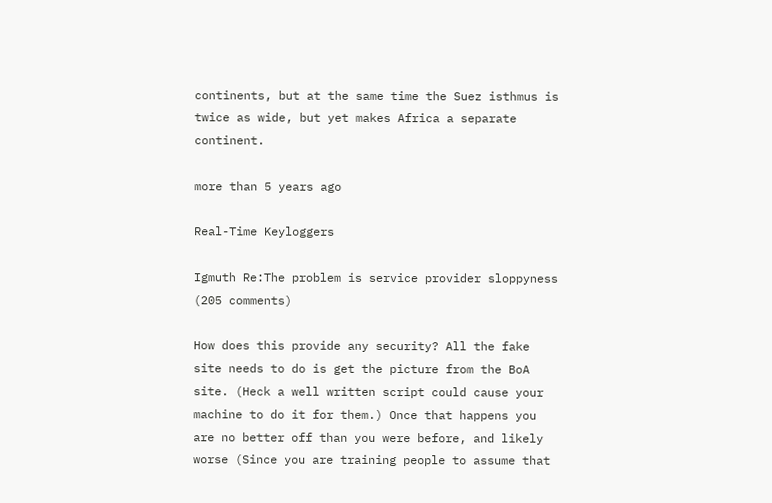continents, but at the same time the Suez isthmus is twice as wide, but yet makes Africa a separate continent.

more than 5 years ago

Real-Time Keyloggers

Igmuth Re:The problem is service provider sloppyness (205 comments)

How does this provide any security? All the fake site needs to do is get the picture from the BoA site. (Heck a well written script could cause your machine to do it for them.) Once that happens you are no better off than you were before, and likely worse (Since you are training people to assume that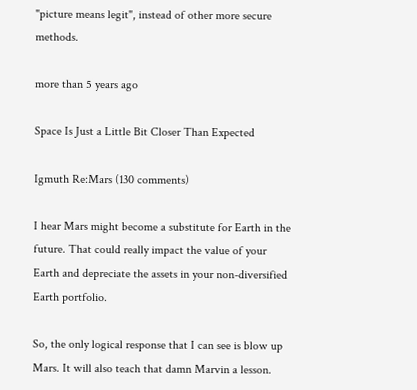"picture means legit", instead of other more secure methods.

more than 5 years ago

Space Is Just a Little Bit Closer Than Expected

Igmuth Re:Mars (130 comments)

I hear Mars might become a substitute for Earth in the future. That could really impact the value of your Earth and depreciate the assets in your non-diversified Earth portfolio.

So, the only logical response that I can see is blow up Mars. It will also teach that damn Marvin a lesson.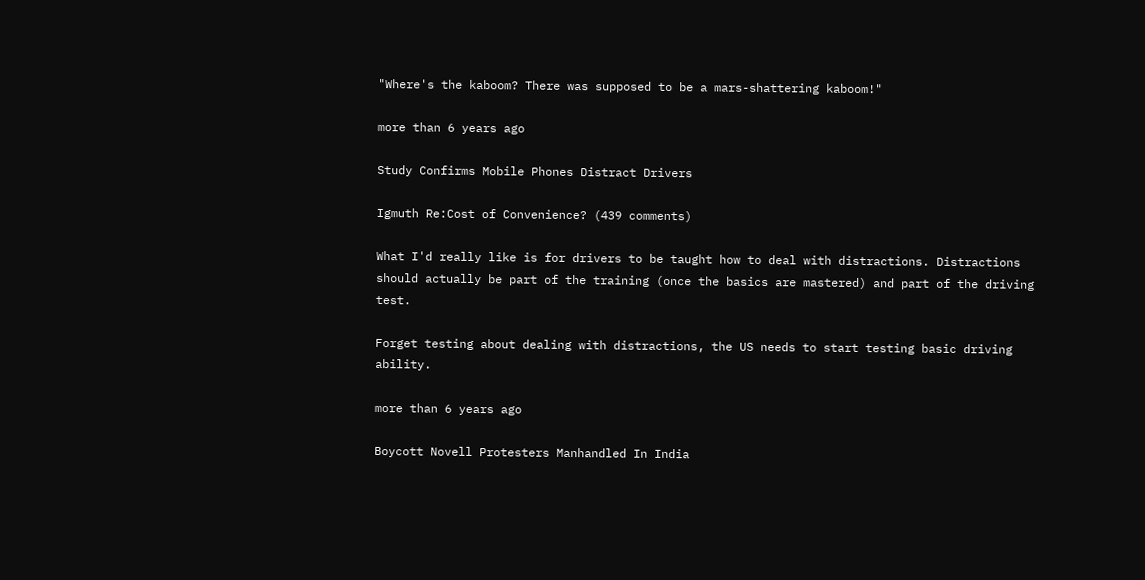"Where's the kaboom? There was supposed to be a mars-shattering kaboom!"

more than 6 years ago

Study Confirms Mobile Phones Distract Drivers

Igmuth Re:Cost of Convenience? (439 comments)

What I'd really like is for drivers to be taught how to deal with distractions. Distractions should actually be part of the training (once the basics are mastered) and part of the driving test.

Forget testing about dealing with distractions, the US needs to start testing basic driving ability.

more than 6 years ago

Boycott Novell Protesters Manhandled In India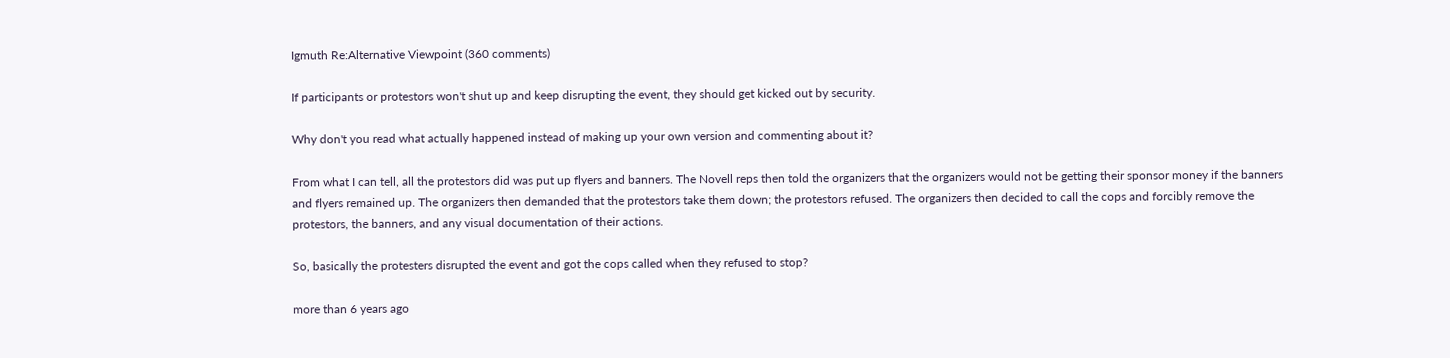Igmuth Re:Alternative Viewpoint (360 comments)

If participants or protestors won't shut up and keep disrupting the event, they should get kicked out by security.

Why don't you read what actually happened instead of making up your own version and commenting about it?

From what I can tell, all the protestors did was put up flyers and banners. The Novell reps then told the organizers that the organizers would not be getting their sponsor money if the banners and flyers remained up. The organizers then demanded that the protestors take them down; the protestors refused. The organizers then decided to call the cops and forcibly remove the protestors, the banners, and any visual documentation of their actions.

So, basically the protesters disrupted the event and got the cops called when they refused to stop?

more than 6 years ago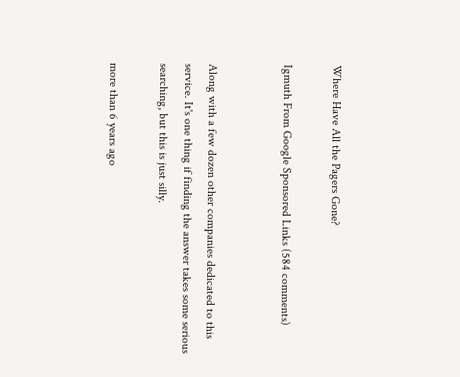Where Have All the Pagers Gone?

Igmuth From Google Sponsored Links (584 comments)


Along with a few dozen other companies dedicated to this service. It's one thing if finding the answer takes some serious searching, but this is just silly.

more than 6 years ago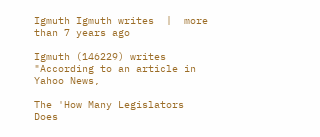Igmuth Igmuth writes  |  more than 7 years ago

Igmuth (146229) writes "According to an article in Yahoo News,

The 'How Many Legislators Does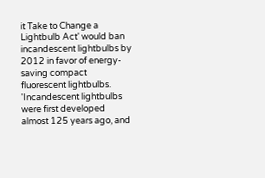it Take to Change a Lightbulb Act' would ban incandescent lightbulbs by 2012 in favor of energy-saving compact fluorescent lightbulbs. 'Incandescent lightbulbs were first developed almost 125 years ago, and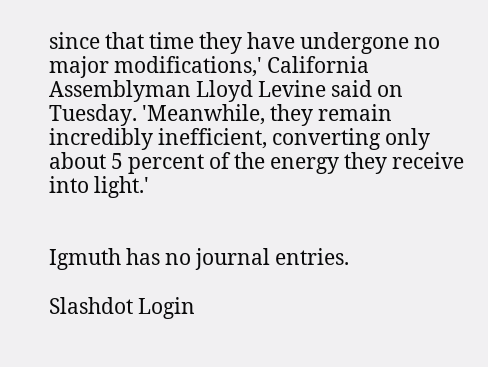since that time they have undergone no major modifications,' California Assemblyman Lloyd Levine said on Tuesday. 'Meanwhile, they remain incredibly inefficient, converting only about 5 percent of the energy they receive into light.'


Igmuth has no journal entries.

Slashdot Login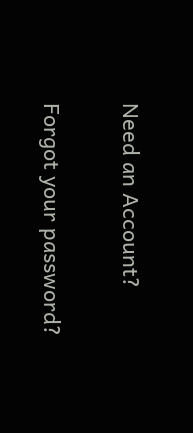Need an Account?

Forgot your password?